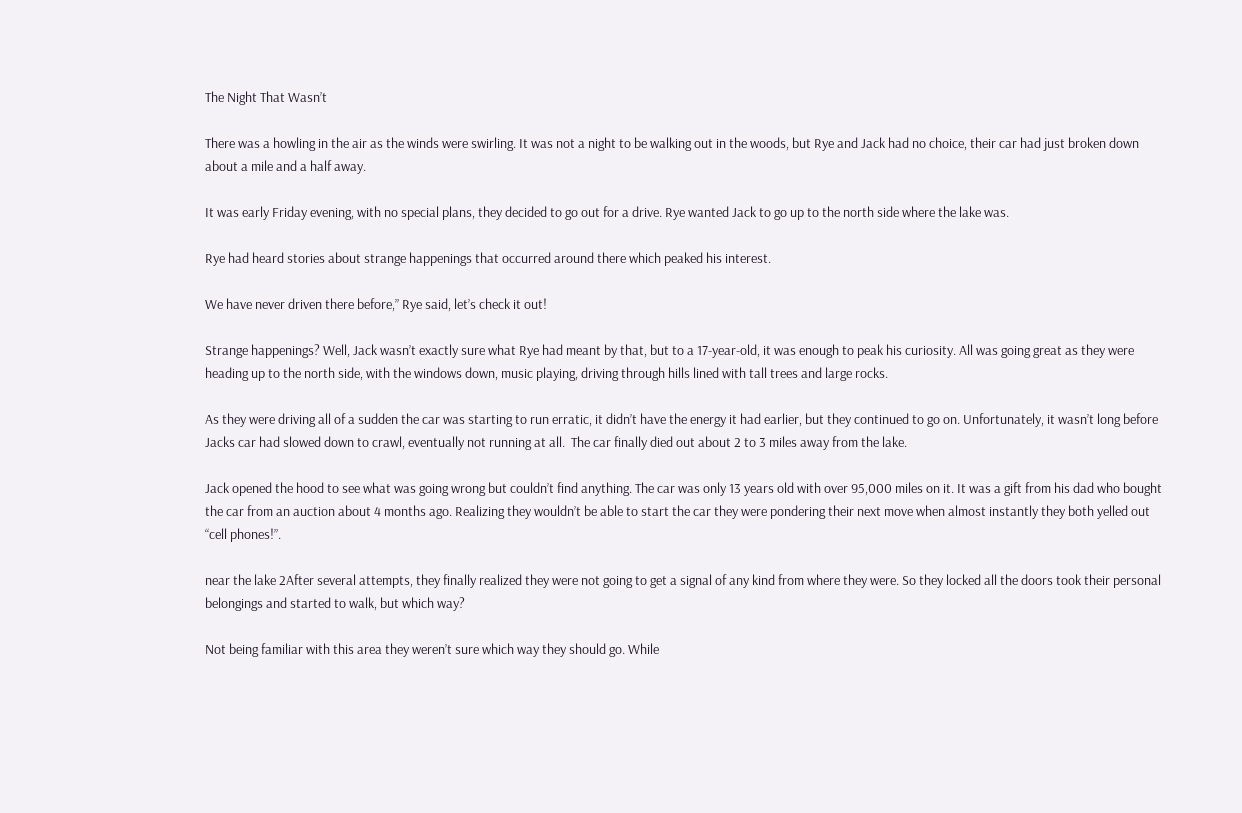The Night That Wasn’t

There was a howling in the air as the winds were swirling. It was not a night to be walking out in the woods, but Rye and Jack had no choice, their car had just broken down about a mile and a half away.

It was early Friday evening, with no special plans, they decided to go out for a drive. Rye wanted Jack to go up to the north side where the lake was.

Rye had heard stories about strange happenings that occurred around there which peaked his interest.

We have never driven there before,” Rye said, let’s check it out!

Strange happenings? Well, Jack wasn’t exactly sure what Rye had meant by that, but to a 17-year-old, it was enough to peak his curiosity. All was going great as they were heading up to the north side, with the windows down, music playing, driving through hills lined with tall trees and large rocks.

As they were driving all of a sudden the car was starting to run erratic, it didn’t have the energy it had earlier, but they continued to go on. Unfortunately, it wasn’t long before Jacks car had slowed down to crawl, eventually not running at all.  The car finally died out about 2 to 3 miles away from the lake.

Jack opened the hood to see what was going wrong but couldn’t find anything. The car was only 13 years old with over 95,000 miles on it. It was a gift from his dad who bought the car from an auction about 4 months ago. Realizing they wouldn’t be able to start the car they were pondering their next move when almost instantly they both yelled out “cell phones!”.

near the lake 2After several attempts, they finally realized they were not going to get a signal of any kind from where they were. So they locked all the doors took their personal belongings and started to walk, but which way?

Not being familiar with this area they weren’t sure which way they should go. While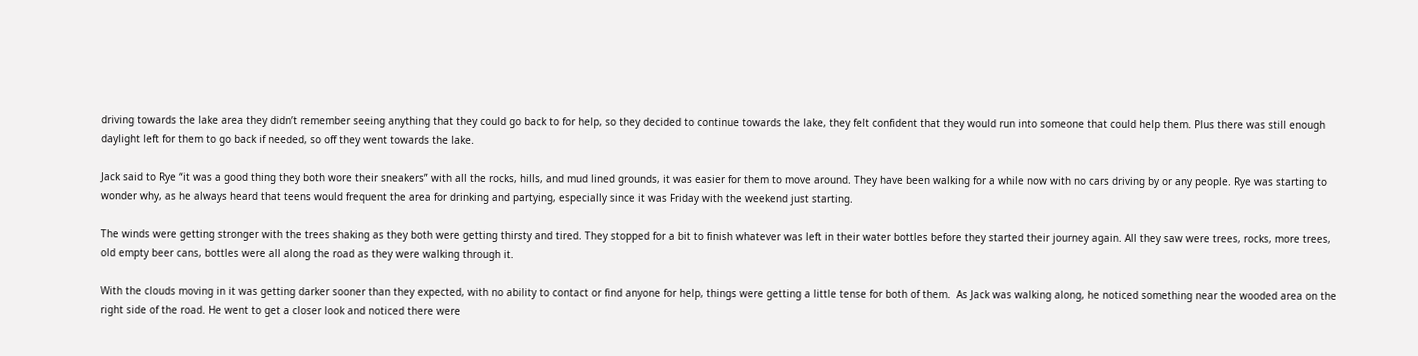driving towards the lake area they didn’t remember seeing anything that they could go back to for help, so they decided to continue towards the lake, they felt confident that they would run into someone that could help them. Plus there was still enough daylight left for them to go back if needed, so off they went towards the lake.

Jack said to Rye “it was a good thing they both wore their sneakers” with all the rocks, hills, and mud lined grounds, it was easier for them to move around. They have been walking for a while now with no cars driving by or any people. Rye was starting to wonder why, as he always heard that teens would frequent the area for drinking and partying, especially since it was Friday with the weekend just starting.

The winds were getting stronger with the trees shaking as they both were getting thirsty and tired. They stopped for a bit to finish whatever was left in their water bottles before they started their journey again. All they saw were trees, rocks, more trees, old empty beer cans, bottles were all along the road as they were walking through it.

With the clouds moving in it was getting darker sooner than they expected, with no ability to contact or find anyone for help, things were getting a little tense for both of them.  As Jack was walking along, he noticed something near the wooded area on the right side of the road. He went to get a closer look and noticed there were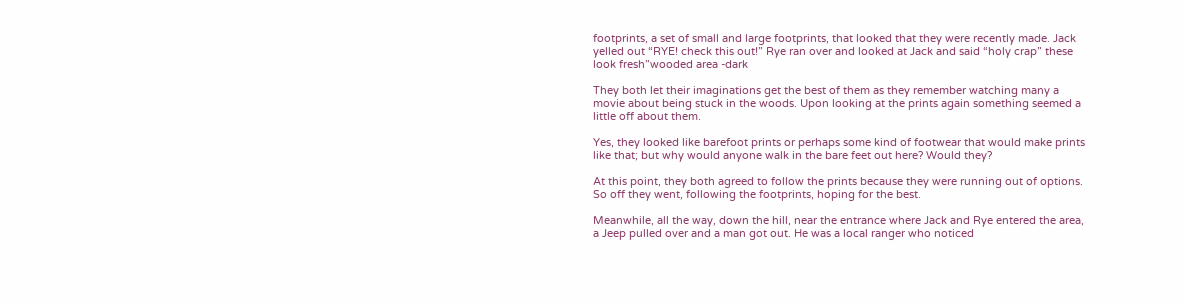footprints, a set of small and large footprints, that looked that they were recently made. Jack yelled out “RYE! check this out!” Rye ran over and looked at Jack and said “holy crap” these look fresh”wooded area -dark

They both let their imaginations get the best of them as they remember watching many a movie about being stuck in the woods. Upon looking at the prints again something seemed a little off about them.

Yes, they looked like barefoot prints or perhaps some kind of footwear that would make prints like that; but why would anyone walk in the bare feet out here? Would they?

At this point, they both agreed to follow the prints because they were running out of options. So off they went, following the footprints, hoping for the best.

Meanwhile, all the way, down the hill, near the entrance where Jack and Rye entered the area, a Jeep pulled over and a man got out. He was a local ranger who noticed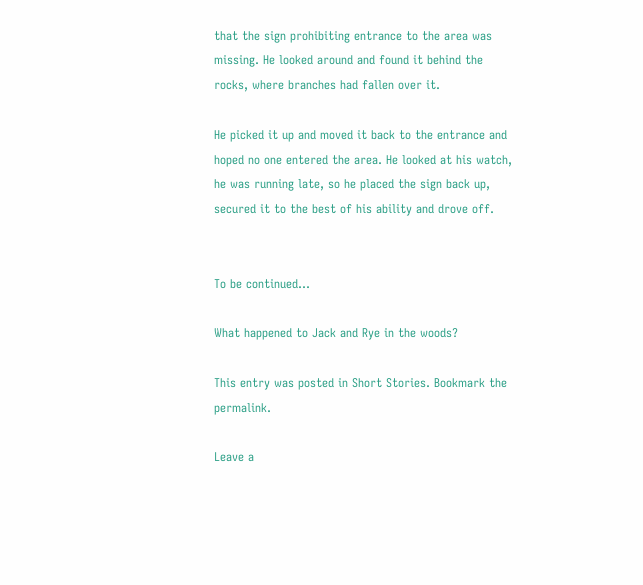that the sign prohibiting entrance to the area was missing. He looked around and found it behind the rocks, where branches had fallen over it.

He picked it up and moved it back to the entrance and hoped no one entered the area. He looked at his watch, he was running late, so he placed the sign back up, secured it to the best of his ability and drove off.


To be continued…

What happened to Jack and Rye in the woods?

This entry was posted in Short Stories. Bookmark the permalink.

Leave a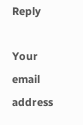Reply

Your email address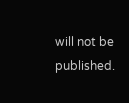will not be published.